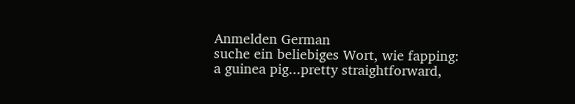Anmelden German
suche ein beliebiges Wort, wie fapping:
a guinea pig...pretty straightforward,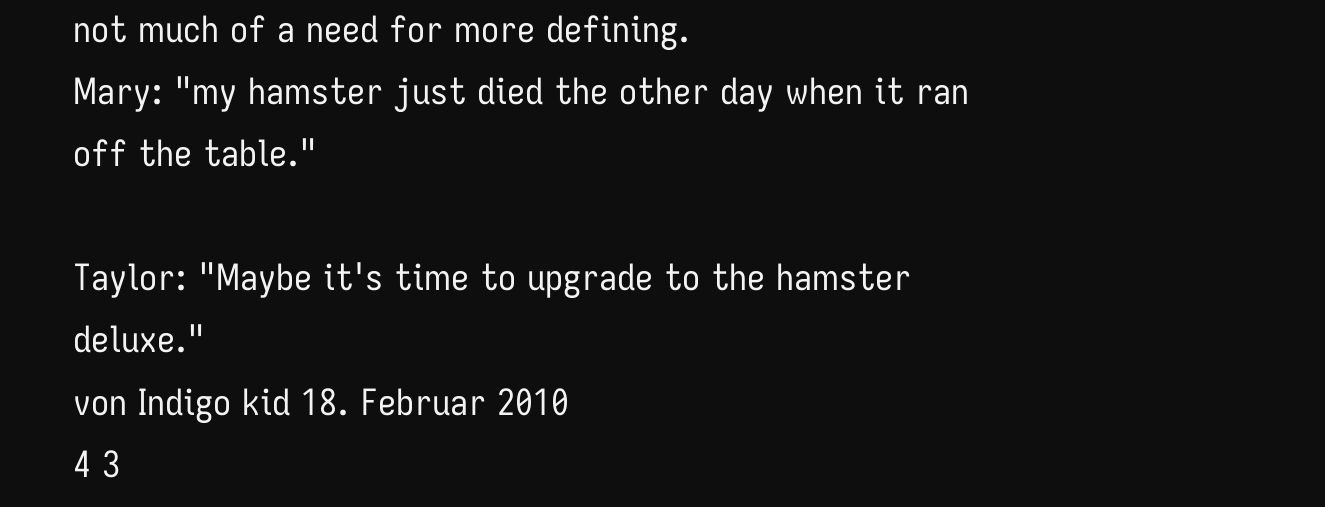not much of a need for more defining.
Mary: "my hamster just died the other day when it ran off the table."

Taylor: "Maybe it's time to upgrade to the hamster deluxe."
von Indigo kid 18. Februar 2010
4 3